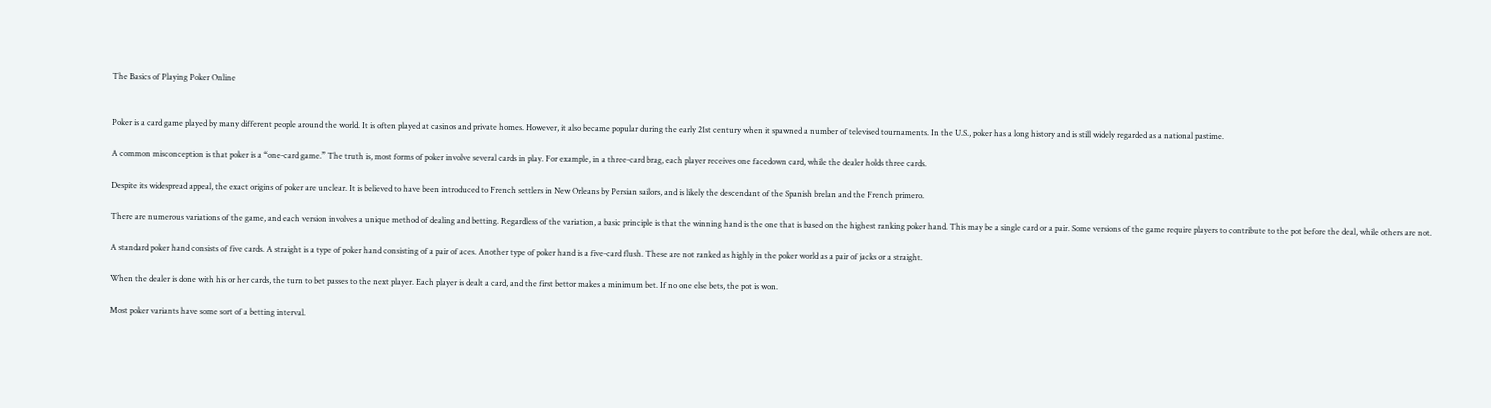The Basics of Playing Poker Online


Poker is a card game played by many different people around the world. It is often played at casinos and private homes. However, it also became popular during the early 21st century when it spawned a number of televised tournaments. In the U.S., poker has a long history and is still widely regarded as a national pastime.

A common misconception is that poker is a “one-card game.” The truth is, most forms of poker involve several cards in play. For example, in a three-card brag, each player receives one facedown card, while the dealer holds three cards.

Despite its widespread appeal, the exact origins of poker are unclear. It is believed to have been introduced to French settlers in New Orleans by Persian sailors, and is likely the descendant of the Spanish brelan and the French primero.

There are numerous variations of the game, and each version involves a unique method of dealing and betting. Regardless of the variation, a basic principle is that the winning hand is the one that is based on the highest ranking poker hand. This may be a single card or a pair. Some versions of the game require players to contribute to the pot before the deal, while others are not.

A standard poker hand consists of five cards. A straight is a type of poker hand consisting of a pair of aces. Another type of poker hand is a five-card flush. These are not ranked as highly in the poker world as a pair of jacks or a straight.

When the dealer is done with his or her cards, the turn to bet passes to the next player. Each player is dealt a card, and the first bettor makes a minimum bet. If no one else bets, the pot is won.

Most poker variants have some sort of a betting interval.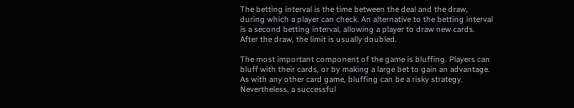The betting interval is the time between the deal and the draw, during which a player can check. An alternative to the betting interval is a second betting interval, allowing a player to draw new cards. After the draw, the limit is usually doubled.

The most important component of the game is bluffing. Players can bluff with their cards, or by making a large bet to gain an advantage. As with any other card game, bluffing can be a risky strategy. Nevertheless, a successful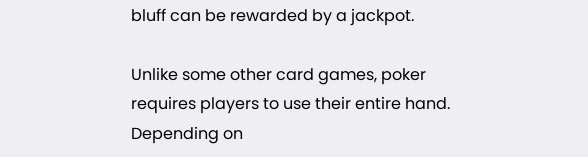bluff can be rewarded by a jackpot.

Unlike some other card games, poker requires players to use their entire hand. Depending on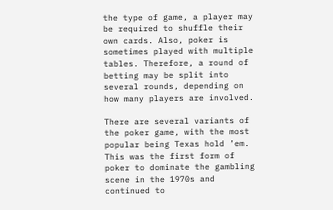the type of game, a player may be required to shuffle their own cards. Also, poker is sometimes played with multiple tables. Therefore, a round of betting may be split into several rounds, depending on how many players are involved.

There are several variants of the poker game, with the most popular being Texas hold ’em. This was the first form of poker to dominate the gambling scene in the 1970s and continued to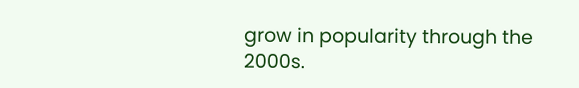grow in popularity through the 2000s.